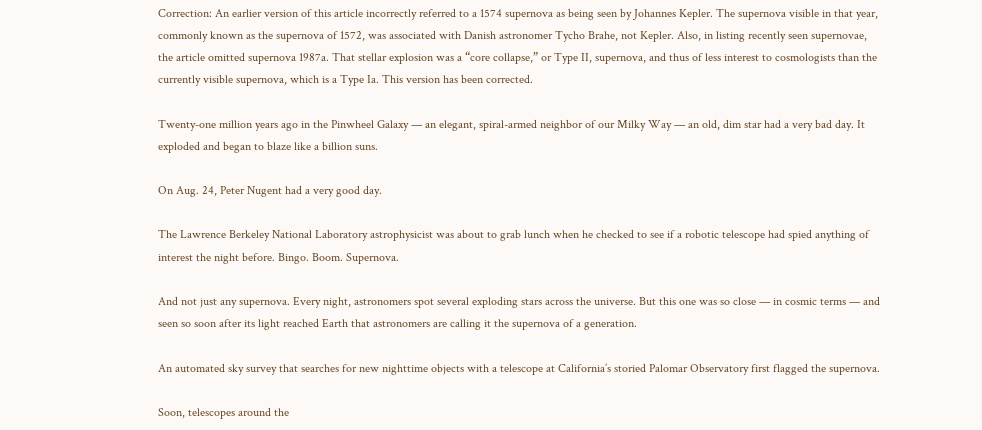Correction: An earlier version of this article incorrectly referred to a 1574 supernova as being seen by Johannes Kepler. The supernova visible in that year, commonly known as the supernova of 1572, was associated with Danish astronomer Tycho Brahe, not Kepler. Also, in listing recently seen supernovae, the article omitted supernova 1987a. That stellar explosion was a “core collapse,” or Type II, supernova, and thus of less interest to cosmologists than the currently visible supernova, which is a Type Ia. This version has been corrected.

Twenty-one million years ago in the Pinwheel Galaxy — an elegant, spiral-armed neighbor of our Milky Way — an old, dim star had a very bad day. It exploded and began to blaze like a billion suns.

On Aug. 24, Peter Nugent had a very good day.

The Lawrence Berkeley National Laboratory astrophysicist was about to grab lunch when he checked to see if a robotic telescope had spied anything of interest the night before. Bingo. Boom. Supernova.

And not just any supernova. Every night, astronomers spot several exploding stars across the universe. But this one was so close — in cosmic terms — and seen so soon after its light reached Earth that astronomers are calling it the supernova of a generation.

An automated sky survey that searches for new nighttime objects with a telescope at California’s storied Palomar Observatory first flagged the supernova.

Soon, telescopes around the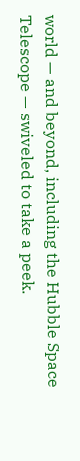world — and beyond, including the Hubble Space Telescope — swiveled to take a peek.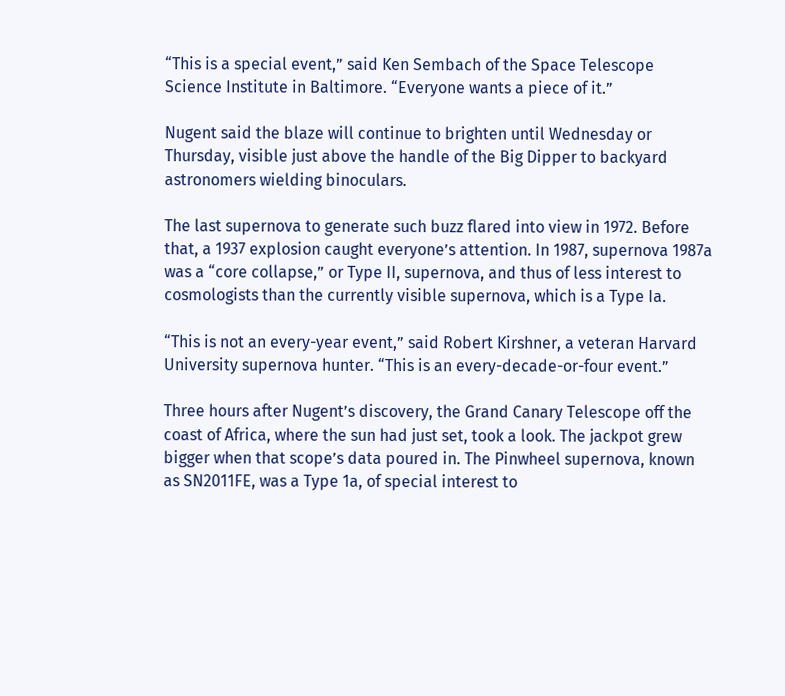“This is a special event,” said Ken Sembach of the Space Telescope Science Institute in Baltimore. “Everyone wants a piece of it.”

Nugent said the blaze will continue to brighten until Wednesday or Thursday, visible just above the handle of the Big Dipper to backyard astronomers wielding binoculars.

The last supernova to generate such buzz flared into view in 1972. Before that, a 1937 explosion caught everyone’s attention. In 1987, supernova 1987a was a “core collapse,” or Type II, supernova, and thus of less interest to cosmologists than the currently visible supernova, which is a Type Ia.

“This is not an every-year event,” said Robert Kirshner, a veteran Harvard University supernova hunter. “This is an every-decade-or-four event.”

Three hours after Nugent’s discovery, the Grand Canary Telescope off the coast of Africa, where the sun had just set, took a look. The jackpot grew bigger when that scope’s data poured in. The Pinwheel supernova, known as SN2011FE, was a Type 1a, of special interest to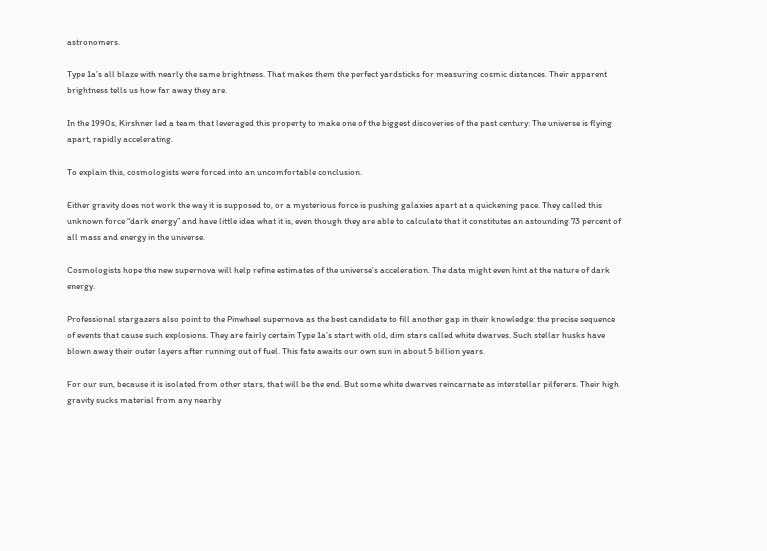astronomers.

Type 1a’s all blaze with nearly the same brightness. That makes them the perfect yardsticks for measuring cosmic distances. Their apparent brightness tells us how far away they are.

In the 1990s, Kirshner led a team that leveraged this property to make one of the biggest discoveries of the past century: The universe is flying apart, rapidly accelerating.

To explain this, cosmologists were forced into an uncomfortable conclusion.

Either gravity does not work the way it is supposed to, or a mysterious force is pushing galaxies apart at a quickening pace. They called this unknown force “dark energy” and have little idea what it is, even though they are able to calculate that it constitutes an astounding 73 percent of all mass and energy in the universe.

Cosmologists hope the new supernova will help refine estimates of the universe’s acceleration. The data might even hint at the nature of dark energy.

Professional stargazers also point to the Pinwheel supernova as the best candidate to fill another gap in their knowledge: the precise sequence of events that cause such explosions. They are fairly certain Type 1a’s start with old, dim stars called white dwarves. Such stellar husks have blown away their outer layers after running out of fuel. This fate awaits our own sun in about 5 billion years.

For our sun, because it is isolated from other stars, that will be the end. But some white dwarves reincarnate as interstellar pilferers. Their high gravity sucks material from any nearby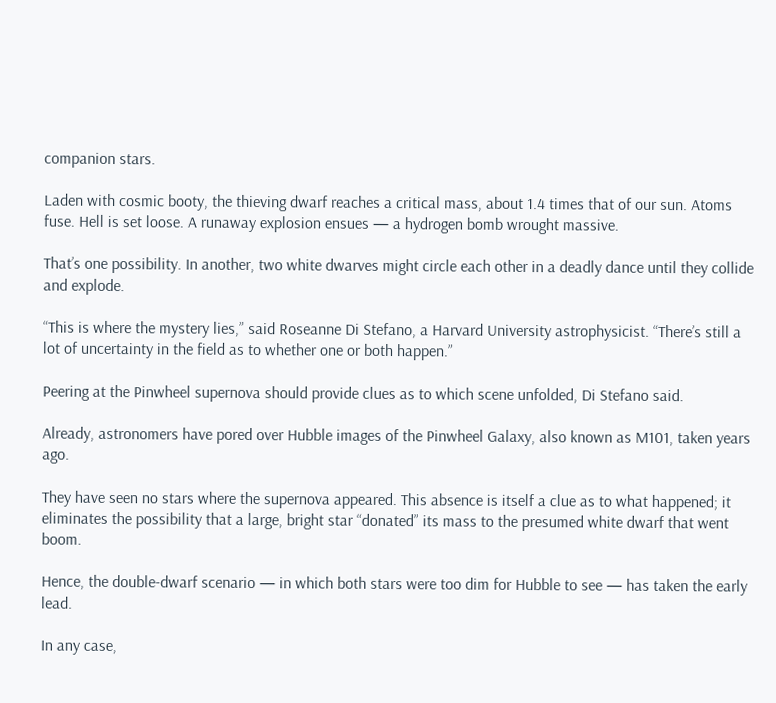companion stars.

Laden with cosmic booty, the thieving dwarf reaches a critical mass, about 1.4 times that of our sun. Atoms fuse. Hell is set loose. A runaway explosion ensues — a hydrogen bomb wrought massive.

That’s one possibility. In another, two white dwarves might circle each other in a deadly dance until they collide and explode.

“This is where the mystery lies,” said Roseanne Di Stefano, a Harvard University astrophysicist. “There’s still a lot of uncertainty in the field as to whether one or both happen.”

Peering at the Pinwheel supernova should provide clues as to which scene unfolded, Di Stefano said.

Already, astronomers have pored over Hubble images of the Pinwheel Galaxy, also known as M101, taken years ago.

They have seen no stars where the supernova appeared. This absence is itself a clue as to what happened; it eliminates the possibility that a large, bright star “donated” its mass to the presumed white dwarf that went boom.

Hence, the double-dwarf scenario — in which both stars were too dim for Hubble to see — has taken the early lead.

In any case,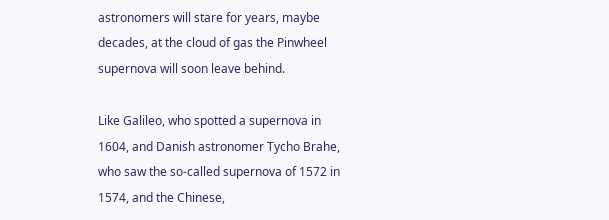astronomers will stare for years, maybe decades, at the cloud of gas the Pinwheel supernova will soon leave behind.

Like Galileo, who spotted a supernova in 1604, and Danish astronomer Tycho Brahe, who saw the so-called supernova of 1572 in 1574, and the Chinese,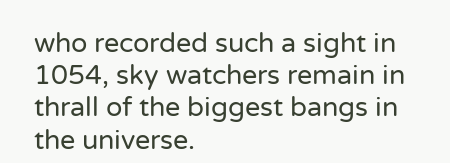who recorded such a sight in 1054, sky watchers remain in thrall of the biggest bangs in the universe.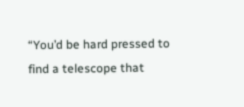“You’d be hard pressed to find a telescope that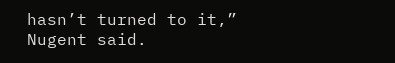hasn’t turned to it,” Nugent said.